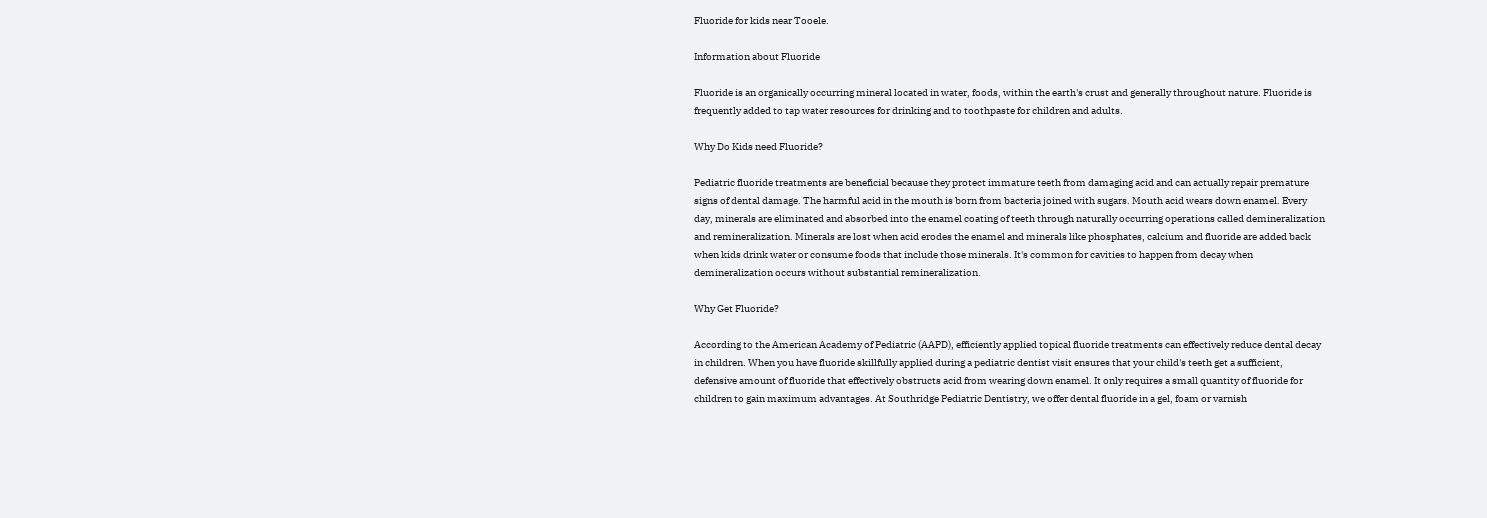Fluoride for kids near Tooele.

Information about Fluoride

Fluoride is an organically occurring mineral located in water, foods, within the earth's crust and generally throughout nature. Fluoride is frequently added to tap water resources for drinking and to toothpaste for children and adults.

Why Do Kids need Fluoride?

Pediatric fluoride treatments are beneficial because they protect immature teeth from damaging acid and can actually repair premature signs of dental damage. The harmful acid in the mouth is born from bacteria joined with sugars. Mouth acid wears down enamel. Every day, minerals are eliminated and absorbed into the enamel coating of teeth through naturally occurring operations called demineralization and remineralization. Minerals are lost when acid erodes the enamel and minerals like phosphates, calcium and fluoride are added back when kids drink water or consume foods that include those minerals. It's common for cavities to happen from decay when demineralization occurs without substantial remineralization.

Why Get Fluoride?

According to the American Academy of Pediatric (AAPD), efficiently applied topical fluoride treatments can effectively reduce dental decay in children. When you have fluoride skillfully applied during a pediatric dentist visit ensures that your child's teeth get a sufficient, defensive amount of fluoride that effectively obstructs acid from wearing down enamel. It only requires a small quantity of fluoride for children to gain maximum advantages. At Southridge Pediatric Dentistry, we offer dental fluoride in a gel, foam or varnish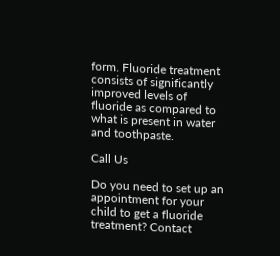form. Fluoride treatment consists of significantly improved levels of fluoride as compared to what is present in water and toothpaste.

Call Us

Do you need to set up an appointment for your child to get a fluoride treatment? Contact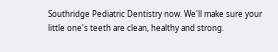Southridge Pediatric Dentistry now. We'll make sure your little one's teeth are clean, healthy and strong.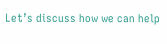Let’s discuss how we can help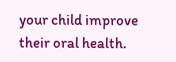your child improve their oral health.